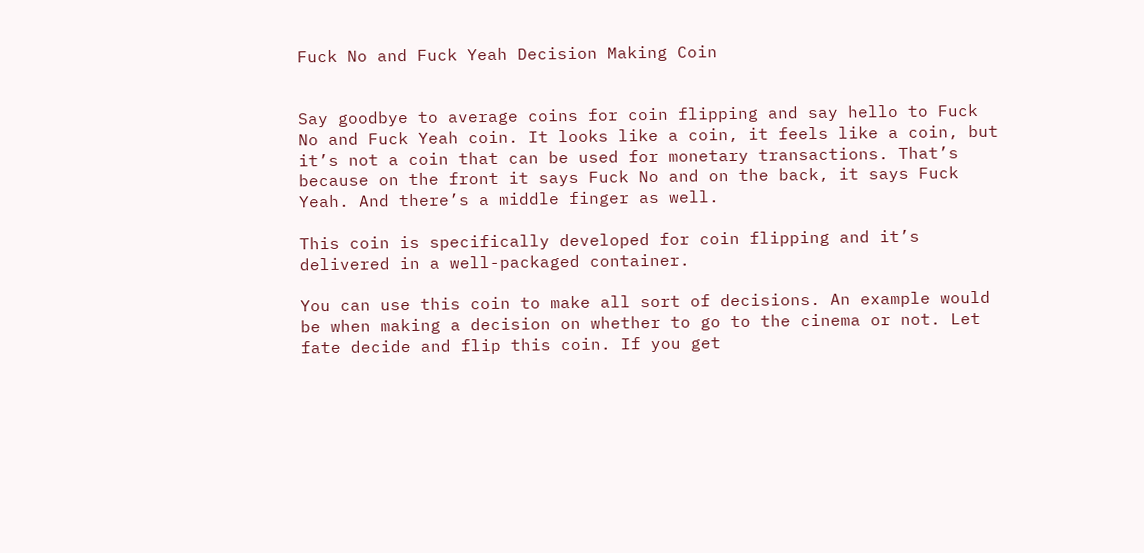Fuck No and Fuck Yeah Decision Making Coin


Say goodbye to average coins for coin flipping and say hello to Fuck No and Fuck Yeah coin. It looks like a coin, it feels like a coin, but it’s not a coin that can be used for monetary transactions. That’s because on the front it says Fuck No and on the back, it says Fuck Yeah. And there’s a middle finger as well.

This coin is specifically developed for coin flipping and it’s delivered in a well-packaged container.

You can use this coin to make all sort of decisions. An example would be when making a decision on whether to go to the cinema or not. Let fate decide and flip this coin. If you get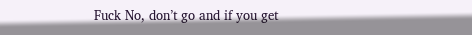Fuck No, don’t go and if you get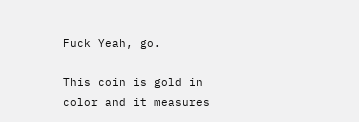Fuck Yeah, go.

This coin is gold in color and it measures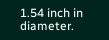1.54 inch in diameter.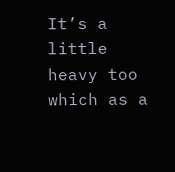It’s a little heavy too which as a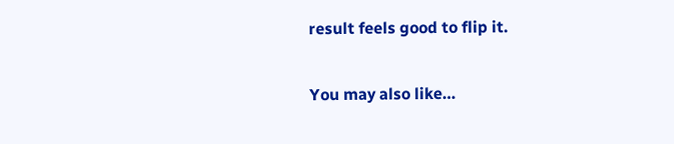result feels good to flip it.

You may also like…